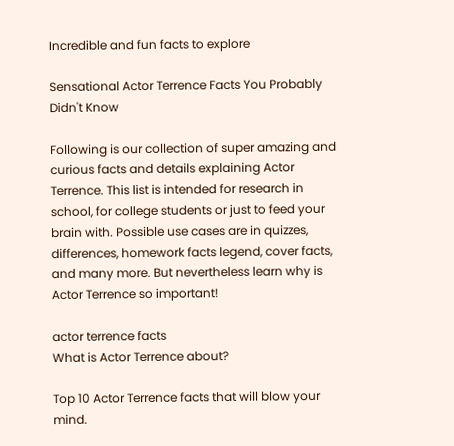Incredible and fun facts to explore

Sensational Actor Terrence Facts You Probably Didn't Know

Following is our collection of super amazing and curious facts and details explaining Actor Terrence. This list is intended for research in school, for college students or just to feed your brain with. Possible use cases are in quizzes, differences, homework facts legend, cover facts, and many more. But nevertheless learn why is Actor Terrence so important!

actor terrence facts
What is Actor Terrence about?

Top 10 Actor Terrence facts that will blow your mind.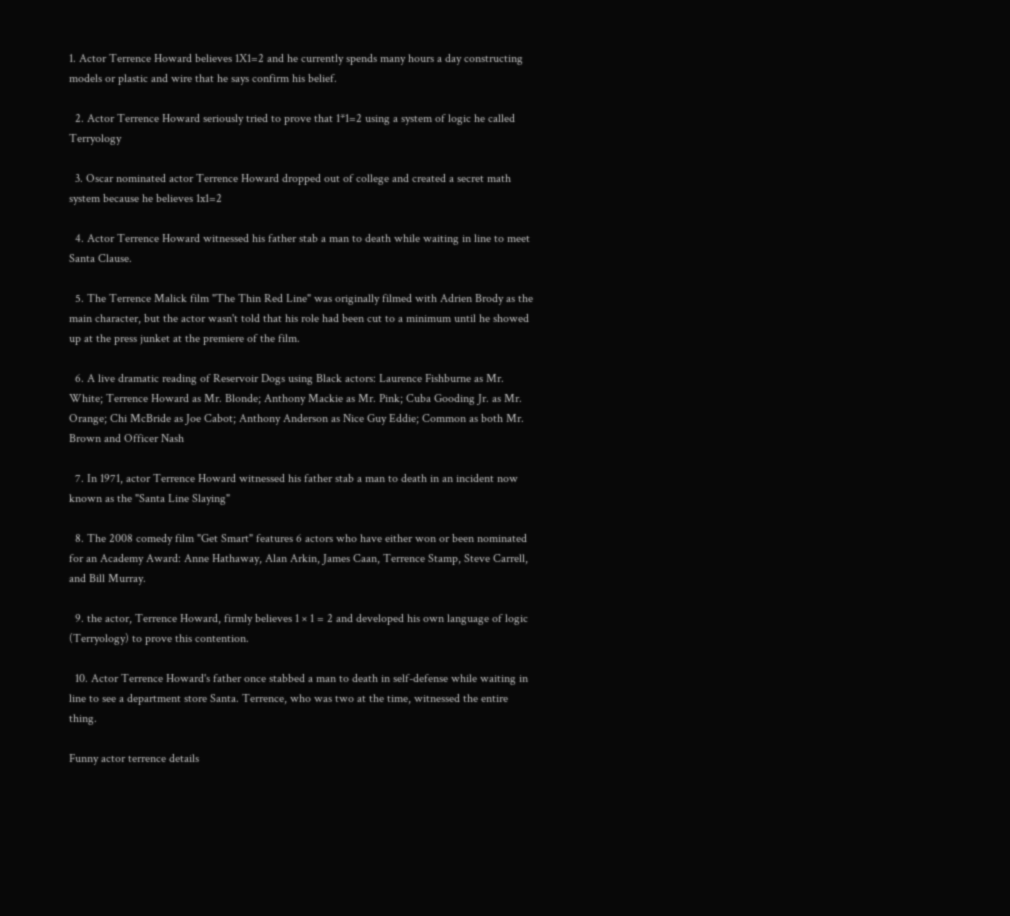1. Actor Terrence Howard believes 1X1=2 and he currently spends many hours a day constructing models or plastic and wire that he says confirm his belief.

  2. Actor Terrence Howard seriously tried to prove that 1*1=2 using a system of logic he called Terryology

  3. Oscar nominated actor Terrence Howard dropped out of college and created a secret math system because he believes 1x1=2

  4. Actor Terrence Howard witnessed his father stab a man to death while waiting in line to meet Santa Clause.

  5. The Terrence Malick film "The Thin Red Line" was originally filmed with Adrien Brody as the main character, but the actor wasn't told that his role had been cut to a minimum until he showed up at the press junket at the premiere of the film.

  6. A live dramatic reading of Reservoir Dogs using Black actors: Laurence Fishburne as Mr. White; Terrence Howard as Mr. Blonde; Anthony Mackie as Mr. Pink; Cuba Gooding Jr. as Mr. Orange; Chi McBride as Joe Cabot; Anthony Anderson as Nice Guy Eddie; Common as both Mr. Brown and Officer Nash

  7. In 1971, actor Terrence Howard witnessed his father stab a man to death in an incident now known as the "Santa Line Slaying"

  8. The 2008 comedy film "Get Smart" features 6 actors who have either won or been nominated for an Academy Award: Anne Hathaway, Alan Arkin, James Caan, Terrence Stamp, Steve Carrell, and Bill Murray.

  9. the actor, Terrence Howard, firmly believes 1 × 1 = 2 and developed his own language of logic (Terryology) to prove this contention.

  10. Actor Terrence Howard's father once stabbed a man to death in self-defense while waiting in line to see a department store Santa. Terrence, who was two at the time, witnessed the entire thing.

Funny actor terrence details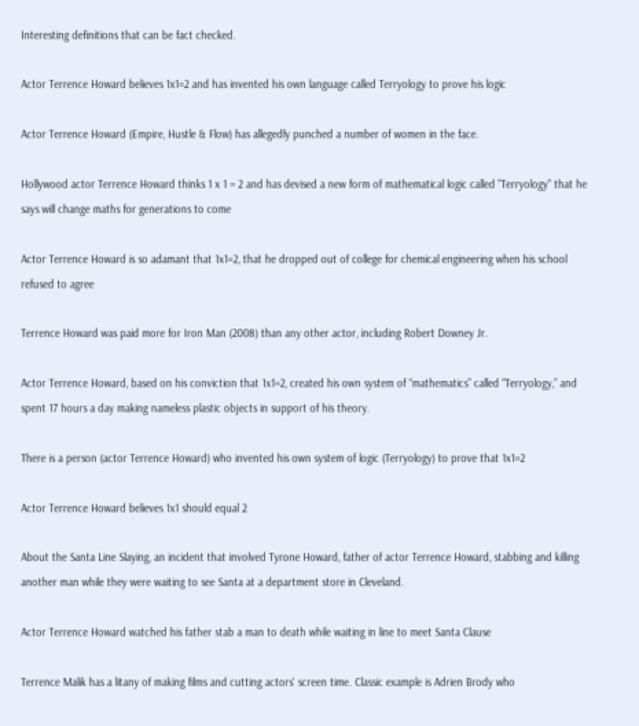Interesting definitions that can be fact checked.

Actor Terrence Howard believes 1x1=2 and has invented his own language called Terryology to prove his logic

Actor Terrence Howard (Empire, Hustle & Flow) has allegedly punched a number of women in the face.

Hollywood actor Terrence Howard thinks 1 x 1 = 2 and has devised a new form of mathematical logic called "Terryology" that he says will change maths for generations to come

Actor Terrence Howard is so adamant that 1x1=2, that he dropped out of college for chemical engineering when his school refused to agree

Terrence Howard was paid more for Iron Man (2008) than any other actor, including Robert Downey Jr.

Actor Terrence Howard, based on his conviction that 1x1=2, created his own system of “mathematics” called “Terryology,” and spent 17 hours a day making nameless plastic objects in support of his theory.

There is a person (actor Terrence Howard) who invented his own system of logic (Terryology) to prove that 1x1=2

Actor Terrence Howard believes 1x1 should equal 2

About the Santa Line Slaying, an incident that involved Tyrone Howard, father of actor Terrence Howard, stabbing and killing another man while they were waiting to see Santa at a department store in Cleveland.

Actor Terrence Howard watched his father stab a man to death while waiting in line to meet Santa Clause

Terrence Malik has a litany of making films and cutting actors' screen time. Classic example is Adrien Brody who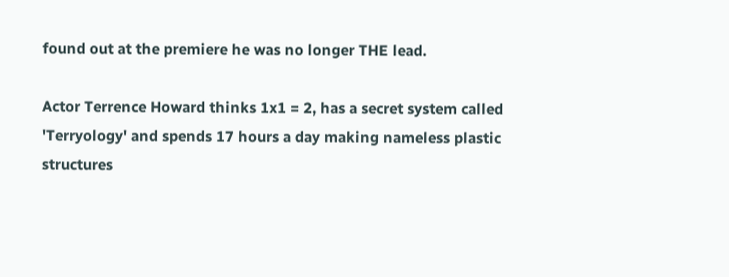found out at the premiere he was no longer THE lead.

Actor Terrence Howard thinks 1x1 = 2, has a secret system called 'Terryology' and spends 17 hours a day making nameless plastic structures